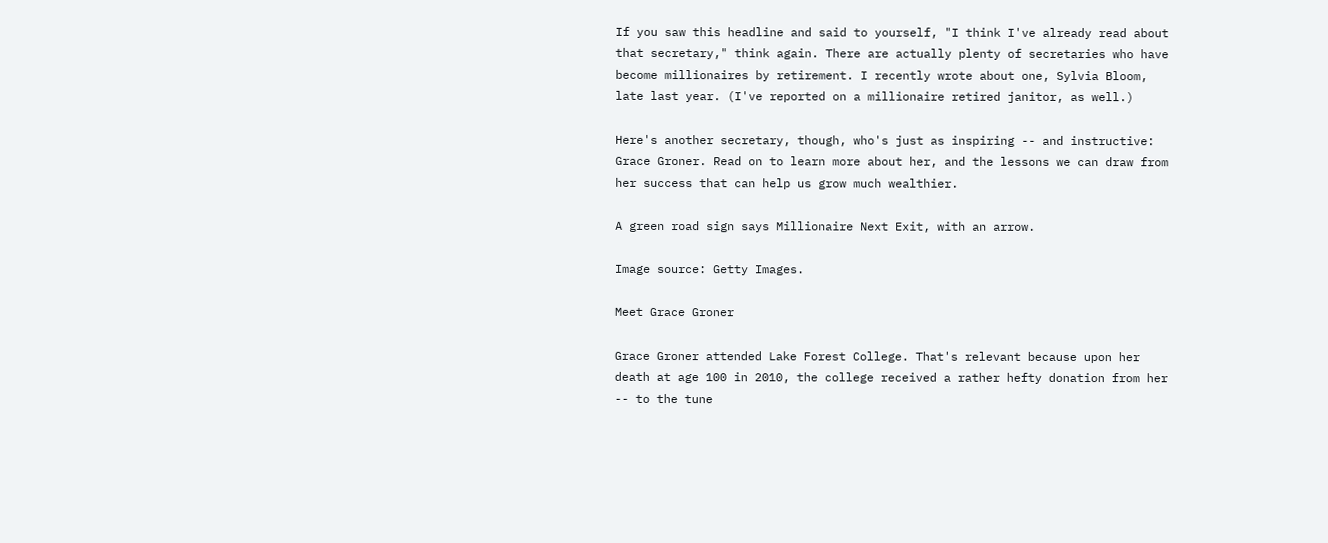If you saw this headline and said to yourself, "I think I've already read about that secretary," think again. There are actually plenty of secretaries who have become millionaires by retirement. I recently wrote about one, Sylvia Bloom, late last year. (I've reported on a millionaire retired janitor, as well.)

Here's another secretary, though, who's just as inspiring -- and instructive: Grace Groner. Read on to learn more about her, and the lessons we can draw from her success that can help us grow much wealthier.

A green road sign says Millionaire Next Exit, with an arrow.

Image source: Getty Images.

Meet Grace Groner

Grace Groner attended Lake Forest College. That's relevant because upon her death at age 100 in 2010, the college received a rather hefty donation from her -- to the tune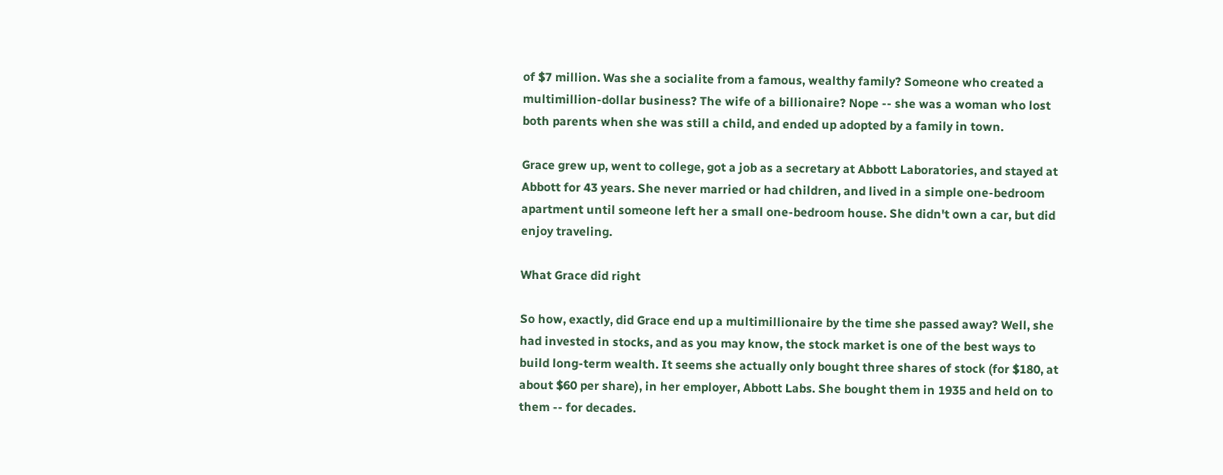of $7 million. Was she a socialite from a famous, wealthy family? Someone who created a multimillion-dollar business? The wife of a billionaire? Nope -- she was a woman who lost both parents when she was still a child, and ended up adopted by a family in town.

Grace grew up, went to college, got a job as a secretary at Abbott Laboratories, and stayed at Abbott for 43 years. She never married or had children, and lived in a simple one-bedroom apartment until someone left her a small one-bedroom house. She didn't own a car, but did enjoy traveling.

What Grace did right

So how, exactly, did Grace end up a multimillionaire by the time she passed away? Well, she had invested in stocks, and as you may know, the stock market is one of the best ways to build long-term wealth. It seems she actually only bought three shares of stock (for $180, at about $60 per share), in her employer, Abbott Labs. She bought them in 1935 and held on to them -- for decades.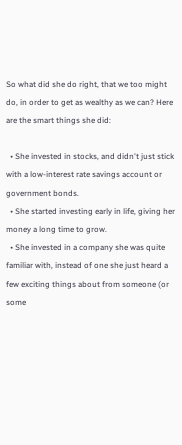So what did she do right, that we too might do, in order to get as wealthy as we can? Here are the smart things she did:

  • She invested in stocks, and didn't just stick with a low-interest rate savings account or government bonds.
  • She started investing early in life, giving her money a long time to grow.
  • She invested in a company she was quite familiar with, instead of one she just heard a few exciting things about from someone (or some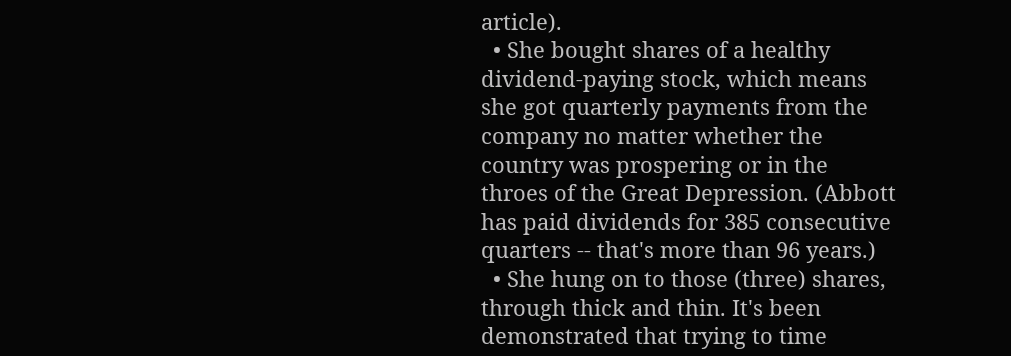article).
  • She bought shares of a healthy dividend-paying stock, which means she got quarterly payments from the company no matter whether the country was prospering or in the throes of the Great Depression. (Abbott has paid dividends for 385 consecutive quarters -- that's more than 96 years.)
  • She hung on to those (three) shares, through thick and thin. It's been demonstrated that trying to time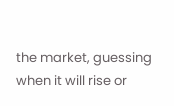the market, guessing when it will rise or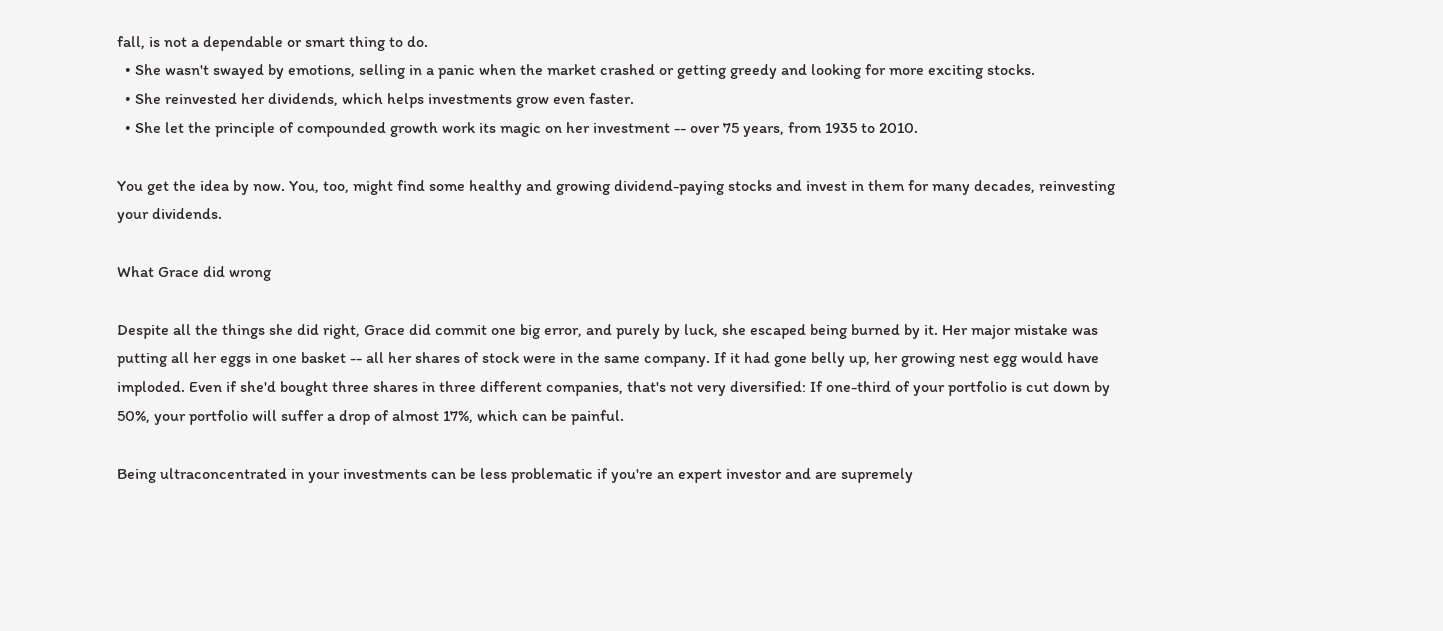fall, is not a dependable or smart thing to do.
  • She wasn't swayed by emotions, selling in a panic when the market crashed or getting greedy and looking for more exciting stocks.
  • She reinvested her dividends, which helps investments grow even faster.
  • She let the principle of compounded growth work its magic on her investment -- over 75 years, from 1935 to 2010.

You get the idea by now. You, too, might find some healthy and growing dividend-paying stocks and invest in them for many decades, reinvesting your dividends.

What Grace did wrong

Despite all the things she did right, Grace did commit one big error, and purely by luck, she escaped being burned by it. Her major mistake was putting all her eggs in one basket -- all her shares of stock were in the same company. If it had gone belly up, her growing nest egg would have imploded. Even if she'd bought three shares in three different companies, that's not very diversified: If one-third of your portfolio is cut down by 50%, your portfolio will suffer a drop of almost 17%, which can be painful.

Being ultraconcentrated in your investments can be less problematic if you're an expert investor and are supremely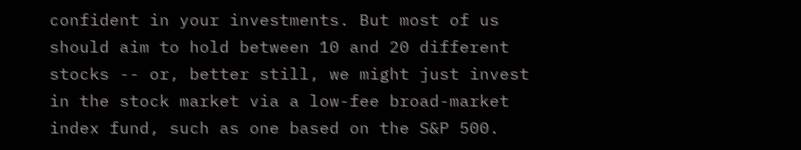confident in your investments. But most of us should aim to hold between 10 and 20 different stocks -- or, better still, we might just invest in the stock market via a low-fee broad-market index fund, such as one based on the S&P 500.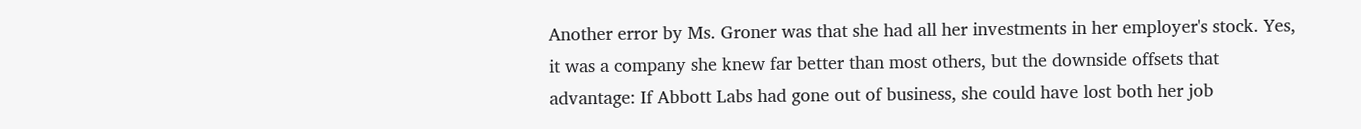Another error by Ms. Groner was that she had all her investments in her employer's stock. Yes, it was a company she knew far better than most others, but the downside offsets that advantage: If Abbott Labs had gone out of business, she could have lost both her job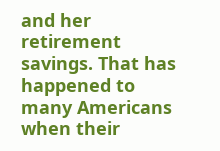and her retirement savings. That has happened to many Americans when their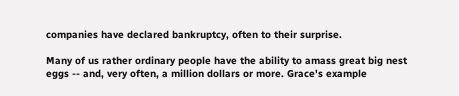companies have declared bankruptcy, often to their surprise.

Many of us rather ordinary people have the ability to amass great big nest eggs -- and, very often, a million dollars or more. Grace's example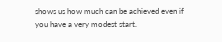shows us how much can be achieved even if you have a very modest start.